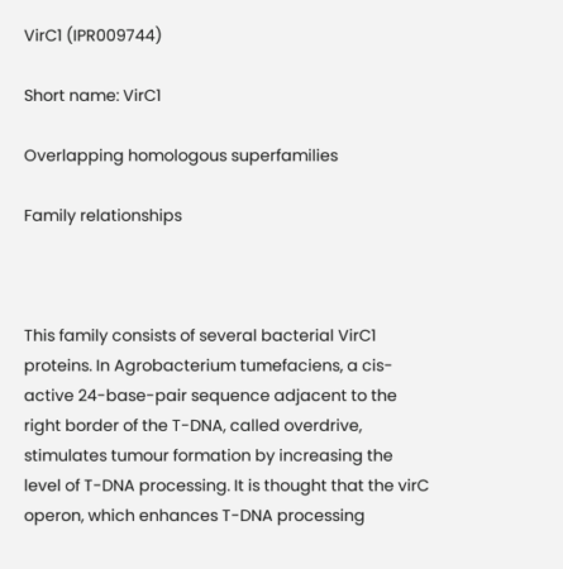VirC1 (IPR009744)

Short name: VirC1

Overlapping homologous superfamilies

Family relationships



This family consists of several bacterial VirC1 proteins. In Agrobacterium tumefaciens, a cis-active 24-base-pair sequence adjacent to the right border of the T-DNA, called overdrive, stimulates tumour formation by increasing the level of T-DNA processing. It is thought that the virC operon, which enhances T-DNA processing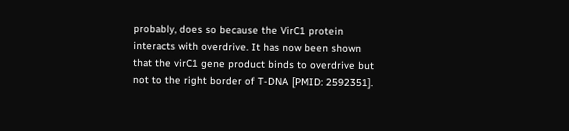probably, does so because the VirC1 protein interacts with overdrive. It has now been shown that the virC1 gene product binds to overdrive but not to the right border of T-DNA [PMID: 2592351].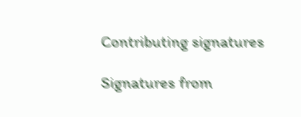Contributing signatures

Signatures from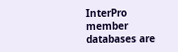InterPro member databases are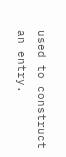used to construct an entry.